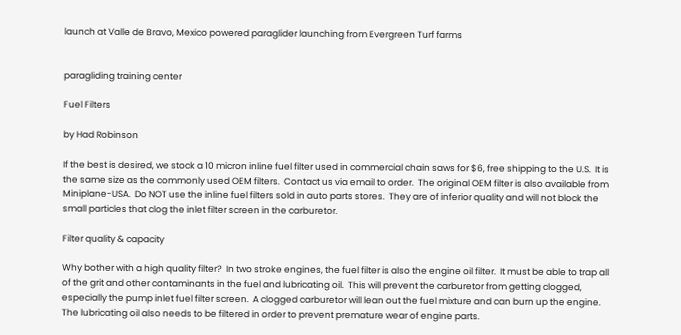launch at Valle de Bravo, Mexico powered paraglider launching from Evergreen Turf farms


paragliding training center

Fuel Filters

by Had Robinson

If the best is desired, we stock a 10 micron inline fuel filter used in commercial chain saws for $6, free shipping to the U.S.  It is the same size as the commonly used OEM filters.  Contact us via email to order.  The original OEM filter is also available from Miniplane-USA.  Do NOT use the inline fuel filters sold in auto parts stores.  They are of inferior quality and will not block the small particles that clog the inlet filter screen in the carburetor.

Filter quality & capacity

Why bother with a high quality filter?  In two stroke engines, the fuel filter is also the engine oil filter.  It must be able to trap all of the grit and other contaminants in the fuel and lubricating oil.  This will prevent the carburetor from getting clogged, especially the pump inlet fuel filter screen.  A clogged carburetor will lean out the fuel mixture and can burn up the engine.  The lubricating oil also needs to be filtered in order to prevent premature wear of engine parts.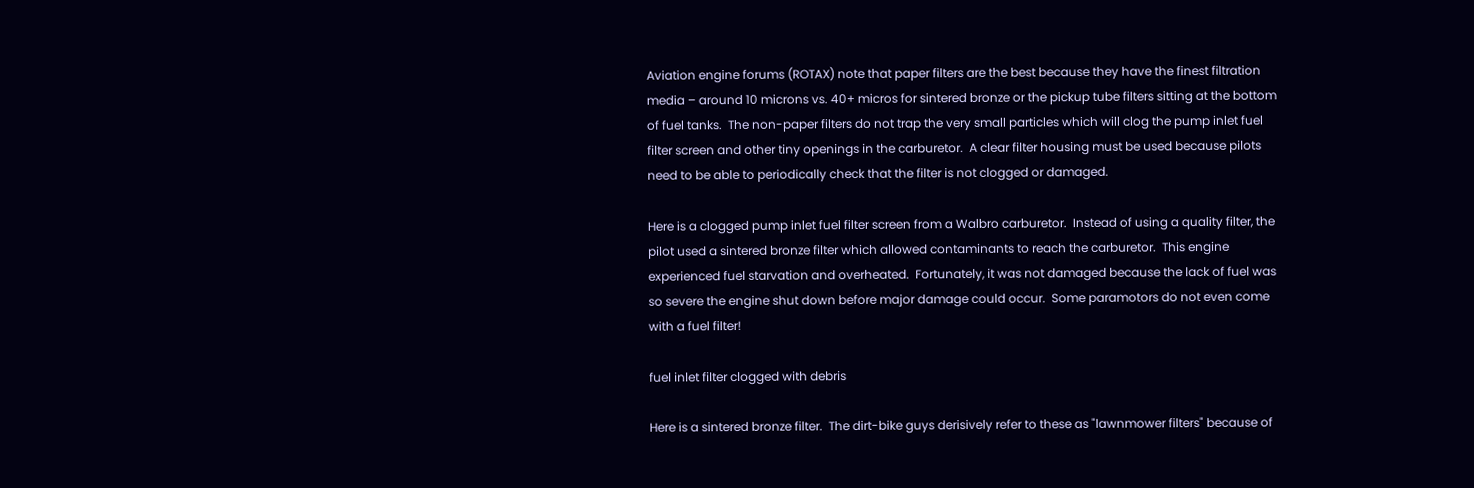Aviation engine forums (ROTAX) note that paper filters are the best because they have the finest filtration media – around 10 microns vs. 40+ micros for sintered bronze or the pickup tube filters sitting at the bottom of fuel tanks.  The non-paper filters do not trap the very small particles which will clog the pump inlet fuel filter screen and other tiny openings in the carburetor.  A clear filter housing must be used because pilots need to be able to periodically check that the filter is not clogged or damaged.

Here is a clogged pump inlet fuel filter screen from a Walbro carburetor.  Instead of using a quality filter, the pilot used a sintered bronze filter which allowed contaminants to reach the carburetor.  This engine experienced fuel starvation and overheated.  Fortunately, it was not damaged because the lack of fuel was so severe the engine shut down before major damage could occur.  Some paramotors do not even come with a fuel filter!

fuel inlet filter clogged with debris

Here is a sintered bronze filter.  The dirt-bike guys derisively refer to these as "lawnmower filters" because of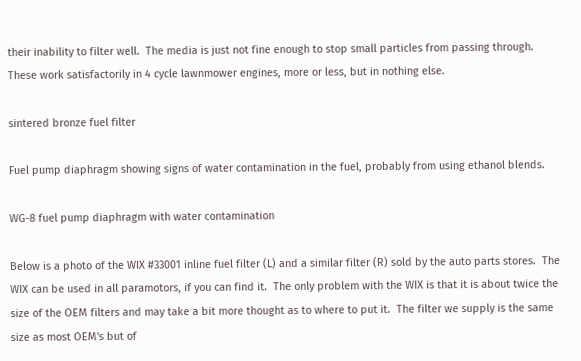their inability to filter well.  The media is just not fine enough to stop small particles from passing through.  These work satisfactorily in 4 cycle lawnmower engines, more or less, but in nothing else.

sintered bronze fuel filter

Fuel pump diaphragm showing signs of water contamination in the fuel, probably from using ethanol blends.

WG-8 fuel pump diaphragm with water contamination

Below is a photo of the WIX #33001 inline fuel filter (L) and a similar filter (R) sold by the auto parts stores.  The WIX can be used in all paramotors, if you can find it.  The only problem with the WIX is that it is about twice the size of the OEM filters and may take a bit more thought as to where to put it.  The filter we supply is the same size as most OEM's but of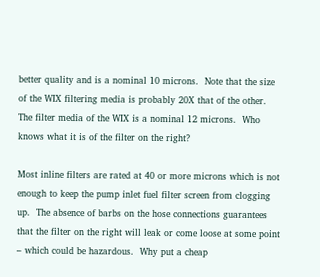better quality and is a nominal 10 microns.  Note that the size of the WIX filtering media is probably 20X that of the other.  The filter media of the WIX is a nominal 12 microns.  Who knows what it is of the filter on the right?

Most inline filters are rated at 40 or more microns which is not enough to keep the pump inlet fuel filter screen from clogging up.  The absence of barbs on the hose connections guarantees that the filter on the right will leak or come loose at some point – which could be hazardous.  Why put a cheap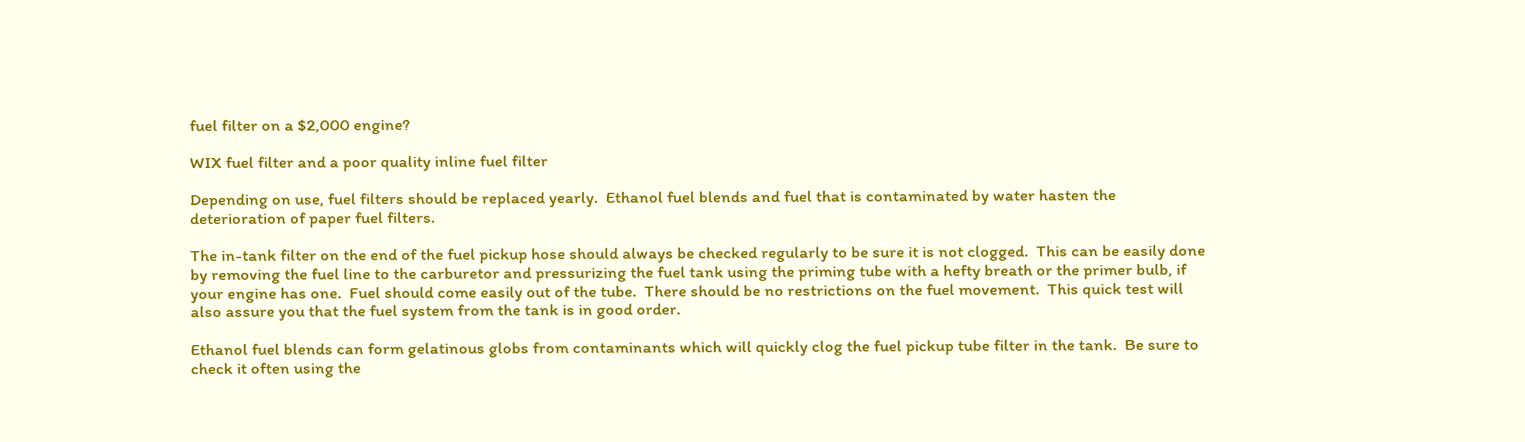fuel filter on a $2,000 engine?

WIX fuel filter and a poor quality inline fuel filter

Depending on use, fuel filters should be replaced yearly.  Ethanol fuel blends and fuel that is contaminated by water hasten the deterioration of paper fuel filters.

The in-tank filter on the end of the fuel pickup hose should always be checked regularly to be sure it is not clogged.  This can be easily done by removing the fuel line to the carburetor and pressurizing the fuel tank using the priming tube with a hefty breath or the primer bulb, if your engine has one.  Fuel should come easily out of the tube.  There should be no restrictions on the fuel movement.  This quick test will also assure you that the fuel system from the tank is in good order.

Ethanol fuel blends can form gelatinous globs from contaminants which will quickly clog the fuel pickup tube filter in the tank.  Be sure to check it often using the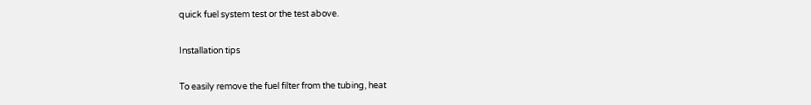quick fuel system test or the test above.

Installation tips

To easily remove the fuel filter from the tubing, heat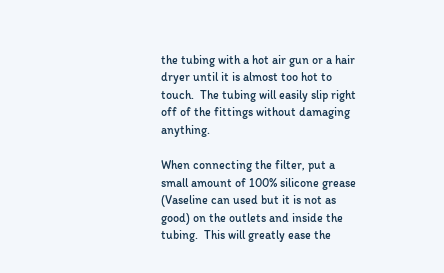the tubing with a hot air gun or a hair dryer until it is almost too hot to touch.  The tubing will easily slip right off of the fittings without damaging anything.

When connecting the filter, put a small amount of 100% silicone grease (Vaseline can used but it is not as good) on the outlets and inside the tubing.  This will greatly ease the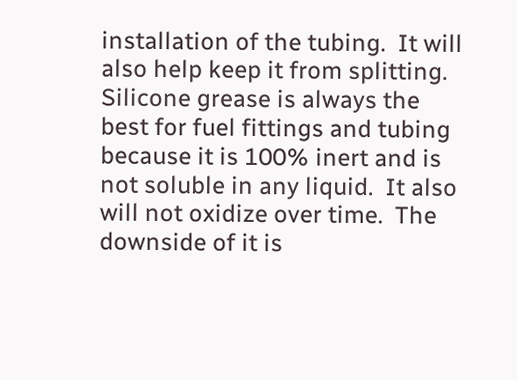installation of the tubing.  It will also help keep it from splitting.  Silicone grease is always the best for fuel fittings and tubing because it is 100% inert and is not soluble in any liquid.  It also will not oxidize over time.  The downside of it is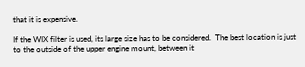that it is expensive.

If the WIX filter is used, its large size has to be considered.  The best location is just to the outside of the upper engine mount, between it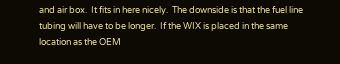and air box.  It fits in here nicely.  The downside is that the fuel line tubing will have to be longer.  If the WIX is placed in the same location as the OEM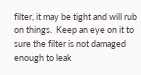filter, it may be tight and will rub on things.  Keep an eye on it to sure the filter is not damaged enough to leak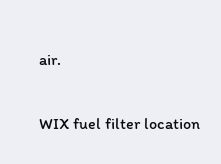air.

WIX fuel filter location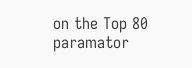on the Top 80 paramator